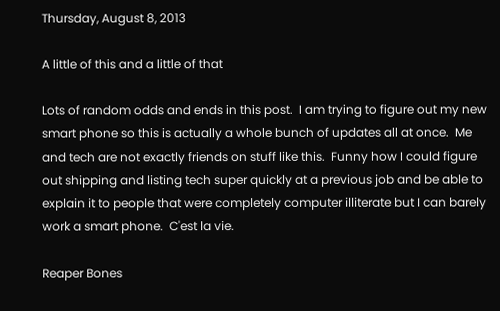Thursday, August 8, 2013

A little of this and a little of that

Lots of random odds and ends in this post.  I am trying to figure out my new smart phone so this is actually a whole bunch of updates all at once.  Me and tech are not exactly friends on stuff like this.  Funny how I could figure out shipping and listing tech super quickly at a previous job and be able to explain it to people that were completely computer illiterate but I can barely work a smart phone.  C'est la vie.

Reaper Bones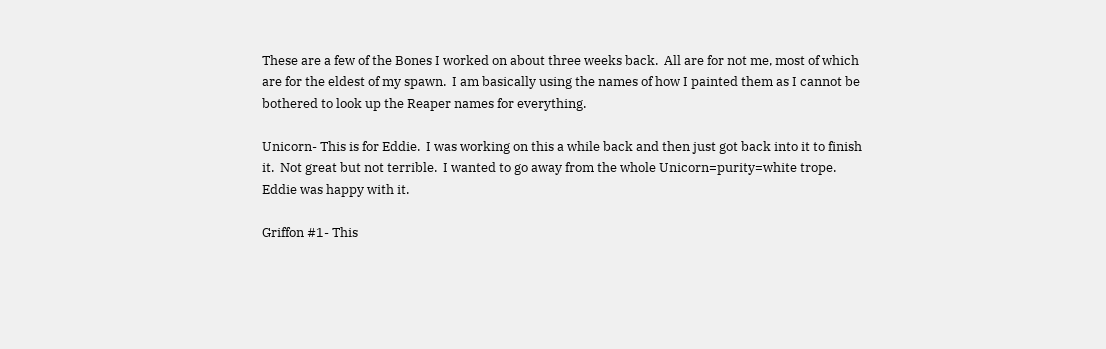These are a few of the Bones I worked on about three weeks back.  All are for not me, most of which are for the eldest of my spawn.  I am basically using the names of how I painted them as I cannot be bothered to look up the Reaper names for everything.

Unicorn- This is for Eddie.  I was working on this a while back and then just got back into it to finish it.  Not great but not terrible.  I wanted to go away from the whole Unicorn=purity=white trope.  Eddie was happy with it.

Griffon #1- This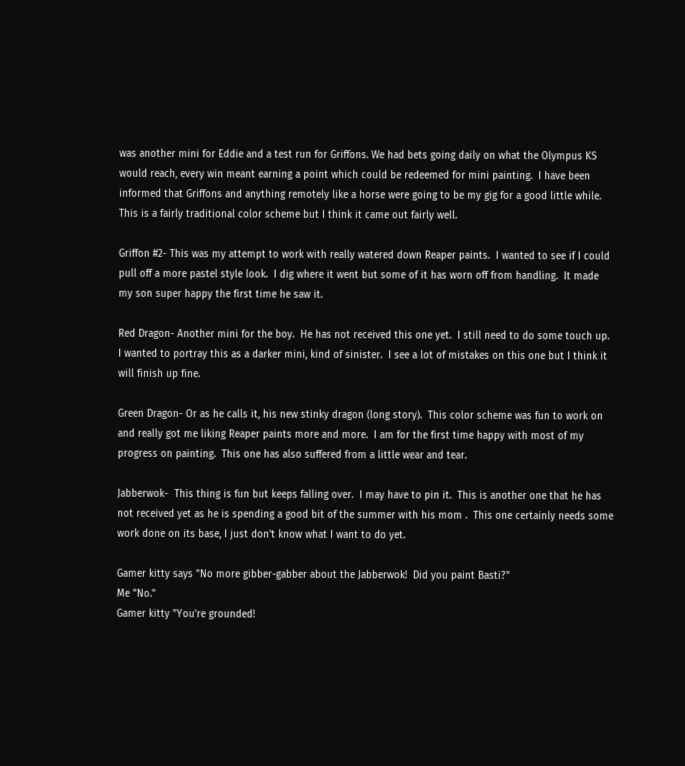was another mini for Eddie and a test run for Griffons. We had bets going daily on what the Olympus KS would reach, every win meant earning a point which could be redeemed for mini painting.  I have been informed that Griffons and anything remotely like a horse were going to be my gig for a good little while.  This is a fairly traditional color scheme but I think it came out fairly well.

Griffon #2- This was my attempt to work with really watered down Reaper paints.  I wanted to see if I could pull off a more pastel style look.  I dig where it went but some of it has worn off from handling.  It made my son super happy the first time he saw it.

Red Dragon- Another mini for the boy.  He has not received this one yet.  I still need to do some touch up.  I wanted to portray this as a darker mini, kind of sinister.  I see a lot of mistakes on this one but I think it will finish up fine.

Green Dragon- Or as he calls it, his new stinky dragon (long story).  This color scheme was fun to work on and really got me liking Reaper paints more and more.  I am for the first time happy with most of my progress on painting.  This one has also suffered from a little wear and tear.

Jabberwok-  This thing is fun but keeps falling over.  I may have to pin it.  This is another one that he has not received yet as he is spending a good bit of the summer with his mom .  This one certainly needs some work done on its base, I just don't know what I want to do yet.

Gamer kitty says "No more gibber-gabber about the Jabberwok!  Did you paint Basti?"
Me "No."
Gamer kitty "You're grounded!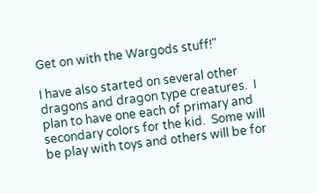Get on with the Wargods stuff!"

I have also started on several other dragons and dragon type creatures.  I plan to have one each of primary and secondary colors for the kid.  Some will be play with toys and others will be for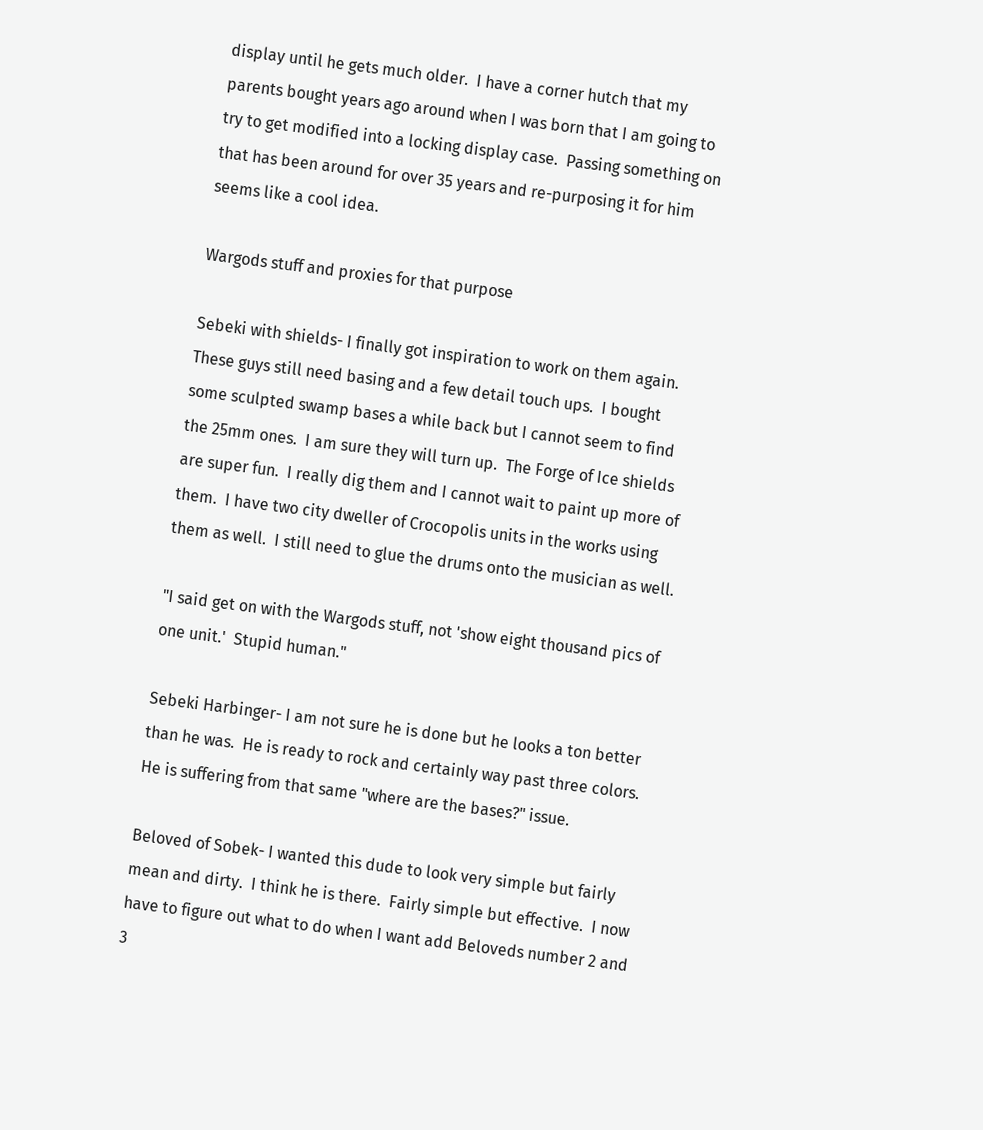display until he gets much older.  I have a corner hutch that my parents bought years ago around when I was born that I am going to try to get modified into a locking display case.  Passing something on that has been around for over 35 years and re-purposing it for him seems like a cool idea.

Wargods stuff and proxies for that purpose

Sebeki with shields- I finally got inspiration to work on them again.  These guys still need basing and a few detail touch ups.  I bought some sculpted swamp bases a while back but I cannot seem to find the 25mm ones.  I am sure they will turn up.  The Forge of Ice shields are super fun.  I really dig them and I cannot wait to paint up more of them.  I have two city dweller of Crocopolis units in the works using them as well.  I still need to glue the drums onto the musician as well.

"I said get on with the Wargods stuff, not 'show eight thousand pics of one unit.'  Stupid human."

Sebeki Harbinger- I am not sure he is done but he looks a ton better than he was.  He is ready to rock and certainly way past three colors.  He is suffering from that same "where are the bases?" issue.

Beloved of Sobek- I wanted this dude to look very simple but fairly mean and dirty.  I think he is there.  Fairly simple but effective.  I now have to figure out what to do when I want add Beloveds number 2 and 3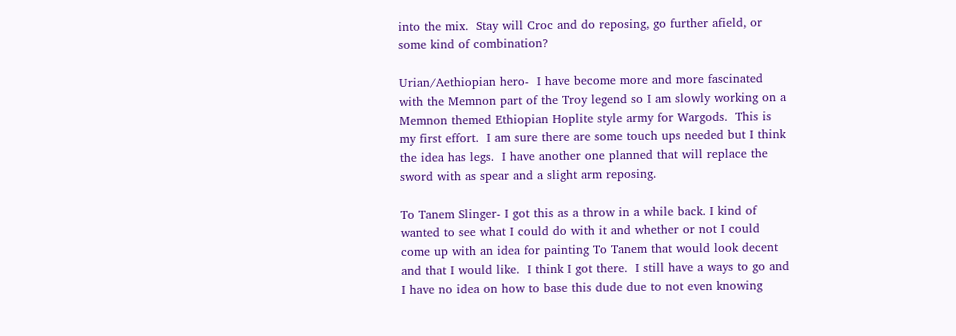into the mix.  Stay will Croc and do reposing, go further afield, or some kind of combination?

Urian/Aethiopian hero-  I have become more and more fascinated with the Memnon part of the Troy legend so I am slowly working on a Memnon themed Ethiopian Hoplite style army for Wargods.  This is my first effort.  I am sure there are some touch ups needed but I think the idea has legs.  I have another one planned that will replace the sword with as spear and a slight arm reposing.

To Tanem Slinger- I got this as a throw in a while back. I kind of wanted to see what I could do with it and whether or not I could come up with an idea for painting To Tanem that would look decent and that I would like.  I think I got there.  I still have a ways to go and I have no idea on how to base this dude due to not even knowing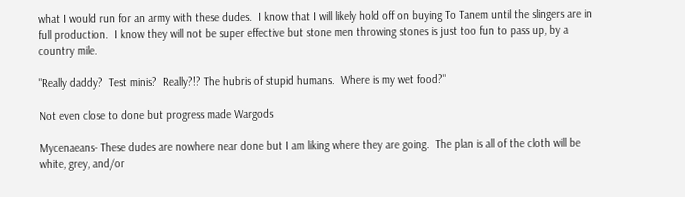what I would run for an army with these dudes.  I know that I will likely hold off on buying To Tanem until the slingers are in full production.  I know they will not be super effective but stone men throwing stones is just too fun to pass up, by a country mile.

"Really daddy?  Test minis?  Really?!? The hubris of stupid humans.  Where is my wet food?"

Not even close to done but progress made Wargods

Mycenaeans- These dudes are nowhere near done but I am liking where they are going.  The plan is all of the cloth will be white, grey, and/or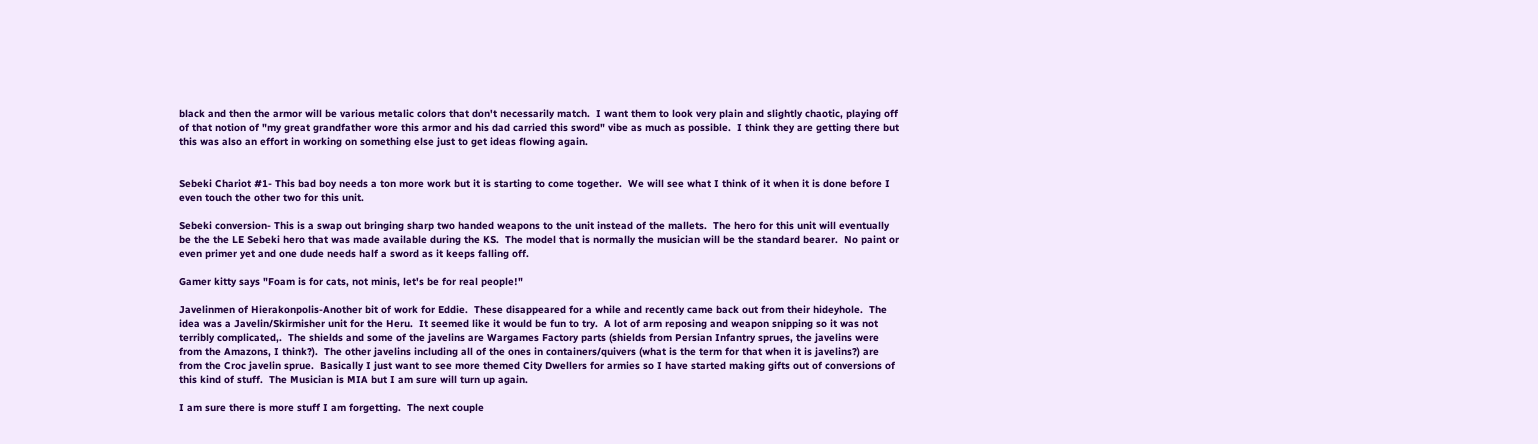black and then the armor will be various metalic colors that don't necessarily match.  I want them to look very plain and slightly chaotic, playing off of that notion of "my great grandfather wore this armor and his dad carried this sword" vibe as much as possible.  I think they are getting there but this was also an effort in working on something else just to get ideas flowing again.


Sebeki Chariot #1- This bad boy needs a ton more work but it is starting to come together.  We will see what I think of it when it is done before I even touch the other two for this unit.

Sebeki conversion- This is a swap out bringing sharp two handed weapons to the unit instead of the mallets.  The hero for this unit will eventually be the the LE Sebeki hero that was made available during the KS.  The model that is normally the musician will be the standard bearer.  No paint or even primer yet and one dude needs half a sword as it keeps falling off.

Gamer kitty says "Foam is for cats, not minis, let's be for real people!"

Javelinmen of Hierakonpolis-Another bit of work for Eddie.  These disappeared for a while and recently came back out from their hideyhole.  The idea was a Javelin/Skirmisher unit for the Heru.  It seemed like it would be fun to try.  A lot of arm reposing and weapon snipping so it was not terribly complicated,.  The shields and some of the javelins are Wargames Factory parts (shields from Persian Infantry sprues, the javelins were from the Amazons, I think?).  The other javelins including all of the ones in containers/quivers (what is the term for that when it is javelins?) are from the Croc javelin sprue.  Basically I just want to see more themed City Dwellers for armies so I have started making gifts out of conversions of this kind of stuff.  The Musician is MIA but I am sure will turn up again.

I am sure there is more stuff I am forgetting.  The next couple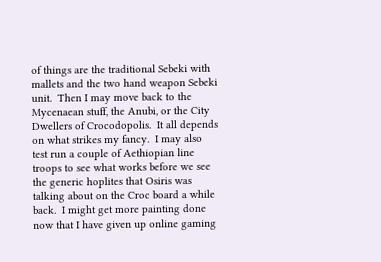of things are the traditional Sebeki with mallets and the two hand weapon Sebeki unit.  Then I may move back to the Mycenaean stuff, the Anubi, or the City Dwellers of Crocodopolis.  It all depends on what strikes my fancy.  I may also test run a couple of Aethiopian line troops to see what works before we see the generic hoplites that Osiris was talking about on the Croc board a while back.  I might get more painting done now that I have given up online gaming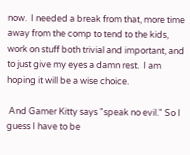now.  I needed a break from that, more time away from the comp to tend to the kids, work on stuff both trivial and important, and to just give my eyes a damn rest.  I am hoping it will be a wise choice.

 And Gamer Kitty says "speak no evil." So I guess I have to be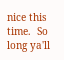nice this time.  So long ya'll